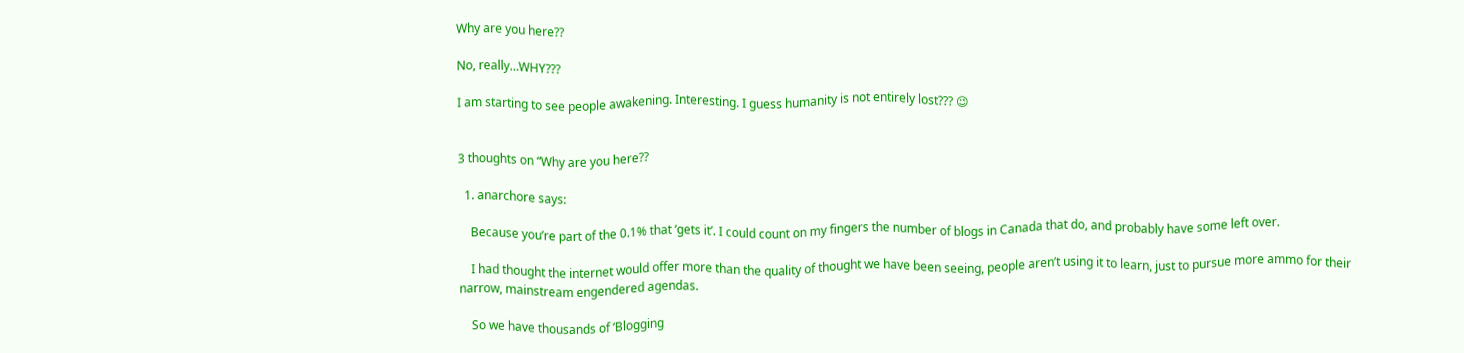Why are you here??

No, really…WHY???

I am starting to see people awakening. Interesting. I guess humanity is not entirely lost??? 😉


3 thoughts on “Why are you here??

  1. anarchore says:

    Because you’re part of the 0.1% that ‘gets it’. I could count on my fingers the number of blogs in Canada that do, and probably have some left over.

    I had thought the internet would offer more than the quality of thought we have been seeing, people aren’t using it to learn, just to pursue more ammo for their narrow, mainstream engendered agendas.

    So we have thousands of ‘Blogging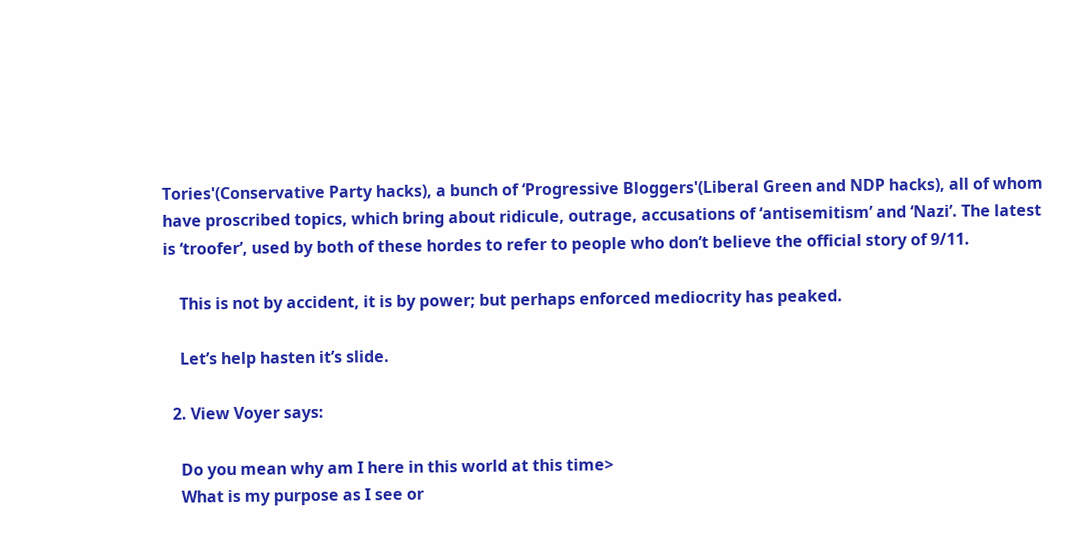Tories'(Conservative Party hacks), a bunch of ‘Progressive Bloggers'(Liberal Green and NDP hacks), all of whom have proscribed topics, which bring about ridicule, outrage, accusations of ‘antisemitism’ and ‘Nazi’. The latest is ‘troofer’, used by both of these hordes to refer to people who don’t believe the official story of 9/11.

    This is not by accident, it is by power; but perhaps enforced mediocrity has peaked.

    Let’s help hasten it’s slide.

  2. View Voyer says:

    Do you mean why am I here in this world at this time>
    What is my purpose as I see or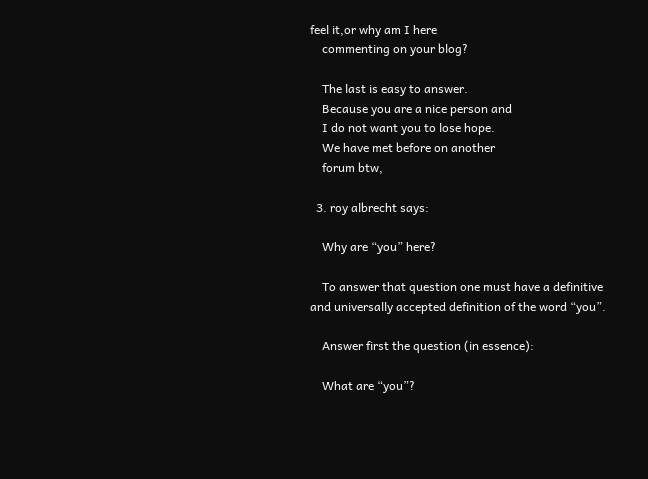feel it,or why am I here
    commenting on your blog?

    The last is easy to answer.
    Because you are a nice person and
    I do not want you to lose hope.
    We have met before on another
    forum btw,

  3. roy albrecht says:

    Why are “you” here?

    To answer that question one must have a definitive and universally accepted definition of the word “you”.

    Answer first the question (in essence):

    What are “you”?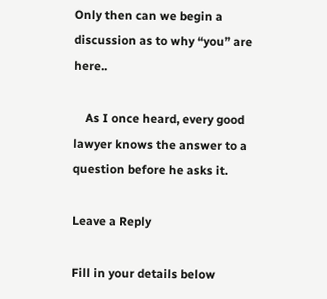Only then can we begin a discussion as to why “you” are here..

    As I once heard, every good lawyer knows the answer to a question before he asks it.

Leave a Reply

Fill in your details below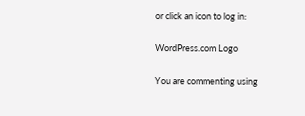or click an icon to log in:

WordPress.com Logo

You are commenting using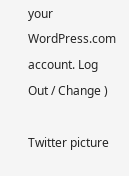your WordPress.com account. Log Out / Change )

Twitter picture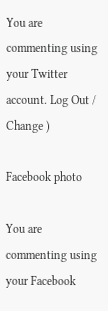You are commenting using your Twitter account. Log Out / Change )

Facebook photo

You are commenting using your Facebook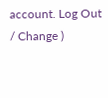account. Log Out / Change )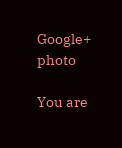Google+ photo

You are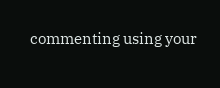commenting using your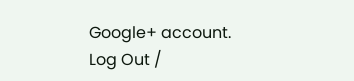Google+ account. Log Out /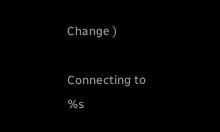Change )

Connecting to %s